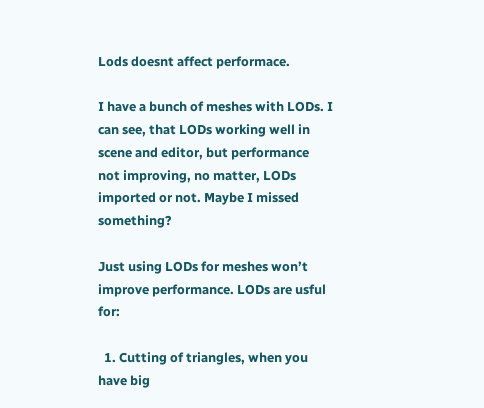Lods doesnt affect performace.

I have a bunch of meshes with LODs. I can see, that LODs working well in scene and editor, but performance not improving, no matter, LODs imported or not. Maybe I missed something?

Just using LODs for meshes won’t improve performance. LODs are usful for:

  1. Cutting of triangles, when you have big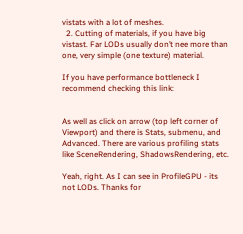vistats with a lot of meshes.
  2. Cutting of materials, if you have big vistast. Far LODs usually don’t nee more than one, very simple (one texture) material.

If you have performance bottleneck I recommend checking this link:


As well as click on arrow (top left corner of Viewport) and there is Stats, submenu, and Advanced. There are various profiling stats like SceneRendering, ShadowsRendering, etc.

Yeah, right. As I can see in ProfileGPU - its not LODs. Thanks for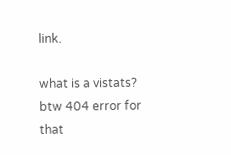link.

what is a vistats?
btw 404 error for that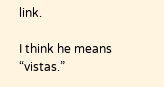link.

I think he means “vistas.”